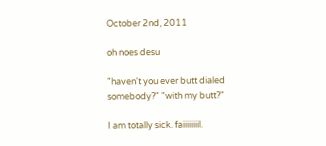October 2nd, 2011

oh noes desu

"haven't you ever butt dialed somebody?" "with my butt?"

I am totally sick. faiiiiiiiil.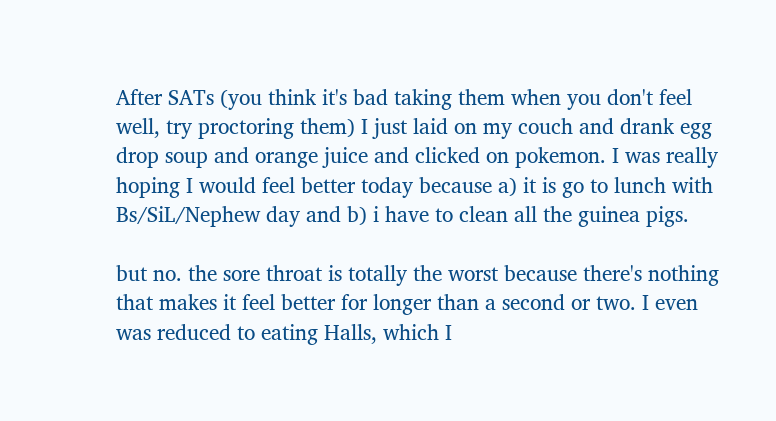After SATs (you think it's bad taking them when you don't feel well, try proctoring them) I just laid on my couch and drank egg drop soup and orange juice and clicked on pokemon. I was really hoping I would feel better today because a) it is go to lunch with Bs/SiL/Nephew day and b) i have to clean all the guinea pigs.

but no. the sore throat is totally the worst because there's nothing that makes it feel better for longer than a second or two. I even was reduced to eating Halls, which I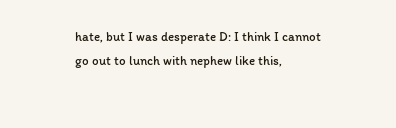hate, but I was desperate D: I think I cannot go out to lunch with nephew like this,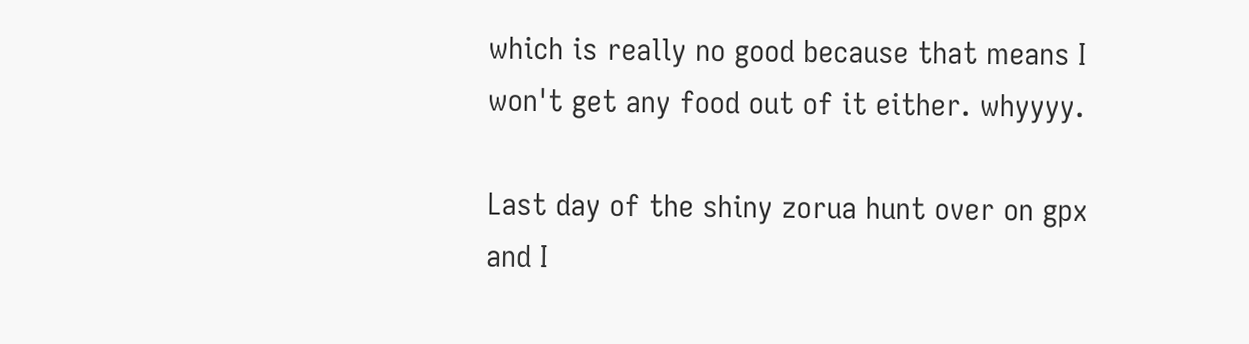which is really no good because that means I won't get any food out of it either. whyyyy.

Last day of the shiny zorua hunt over on gpx and I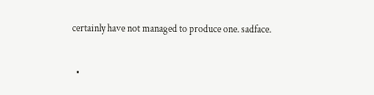certainly have not managed to produce one. sadface.

  •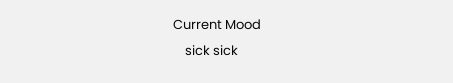Current Mood
    sick sick